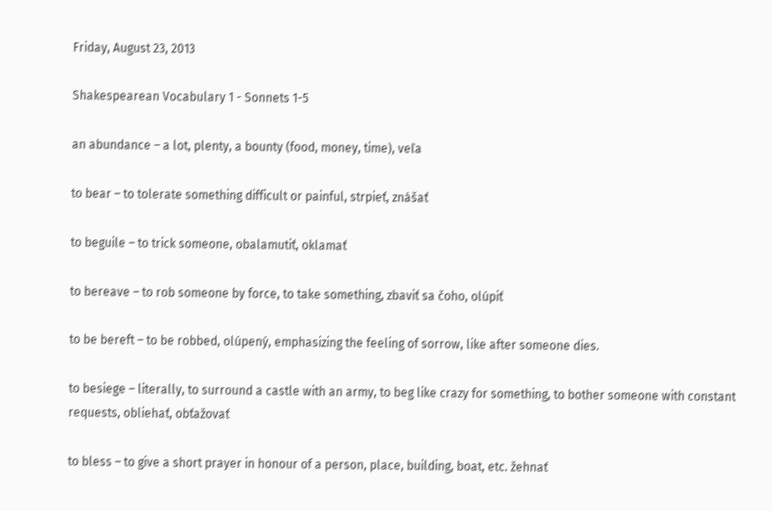Friday, August 23, 2013

Shakespearean Vocabulary 1 - Sonnets 1-5

an abundance – a lot, plenty, a bounty (food, money, time), veľa

to bear – to tolerate something difficult or painful, strpieť, znášať

to beguile – to trick someone, obalamutiť, oklamať

to bereave – to rob someone by force, to take something, zbaviť sa čoho, olúpiť

to be bereft – to be robbed, olúpený, emphasizing the feeling of sorrow, like after someone dies.

to besiege – literally, to surround a castle with an army, to beg like crazy for something, to bother someone with constant requests, obliehať, obťažovať

to bless – to give a short prayer in honour of a person, place, building, boat, etc. žehnať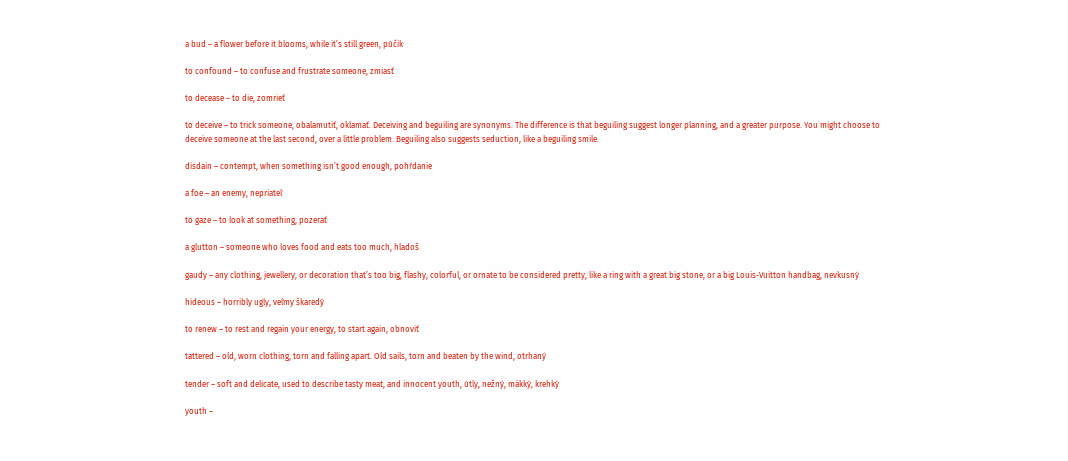a bud – a flower before it blooms, while it’s still green, púčik

to confound – to confuse and frustrate someone, zmiasť

to decease – to die, zomrieť

to deceive – to trick someone, obalamutiť, oklamať. Deceiving and beguiling are synonyms. The difference is that beguiling suggest longer planning, and a greater purpose. You might choose to deceive someone at the last second, over a little problem. Beguiling also suggests seduction, like a beguiling smile.

disdain – contempt, when something isn’t good enough, pohŕdanie

a foe – an enemy, nepriateľ

to gaze – to look at something, pozerať

a glutton – someone who loves food and eats too much, hladoš

gaudy – any clothing, jewellery, or decoration that’s too big, flashy, colorful, or ornate to be considered pretty, like a ring with a great big stone, or a big Louis-Vuitton handbag, nevkusný

hideous – horribly ugly, veľmy škaredý

to renew – to rest and regain your energy, to start again, obnoviť

tattered – old, worn clothing, torn and falling apart. Old sails, torn and beaten by the wind, otrhaný

tender – soft and delicate, used to describe tasty meat, and innocent youth, útly, nežný, mäkký, krehký

youth –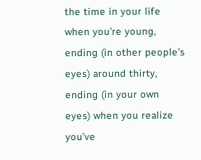the time in your life when you’re young, ending (in other people’s eyes) around thirty, ending (in your own eyes) when you realize you’ve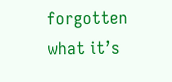forgotten what it’s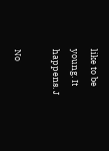like to be young. It happens. J

No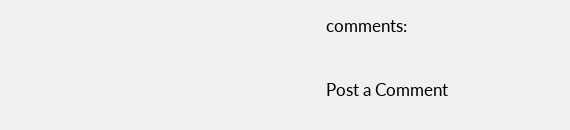comments:

Post a Comment